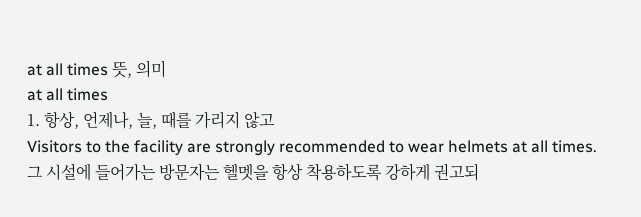at all times 뜻, 의미
at all times
1. 항상, 언제나, 늘, 때를 가리지 않고
Visitors to the facility are strongly recommended to wear helmets at all times.
그 시설에 들어가는 방문자는 헬멧을 항상 착용하도록 강하게 권고되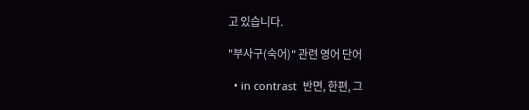고 있습니다.

"부사구(숙어)" 관련 영어 단어

  • in contrast  반면, 한편, 그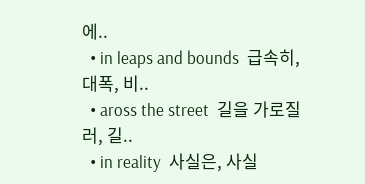에..
  • in leaps and bounds  급속히, 대폭, 비..
  • aross the street  길을 가로질러, 길..
  • in reality  사실은, 사실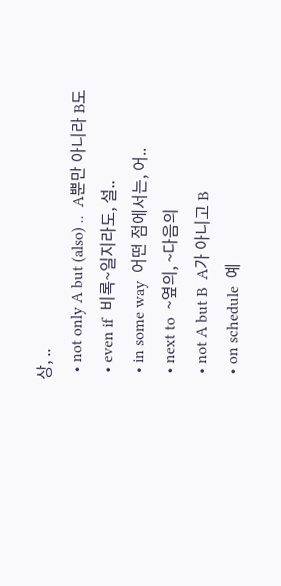상, ..
  • not only A but (also) ..  A뿐만 아니라 B도
  • even if  비록~일지라도, 설..
  • in some way  어떤 점에서는, 어..
  • next to  ~옆의, ~다음의
  • not A but B  A가 아니고 B
  • on schedule  예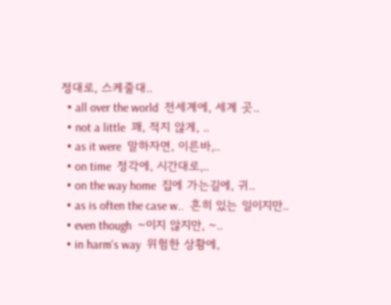정대로, 스케줄대..
  • all over the world  전세계에, 세계 곳..
  • not a little  꽤, 적지 않게, ..
  • as it were  말하자면, 이른바,..
  • on time  정각에, 시간대로,..
  • on the way home  집에 가는길에, 귀..
  • as is often the case w..  흔히 있는 일이지만..
  • even though  ~이지 않지만, ~..
  • in harm's way  위험한 상황에,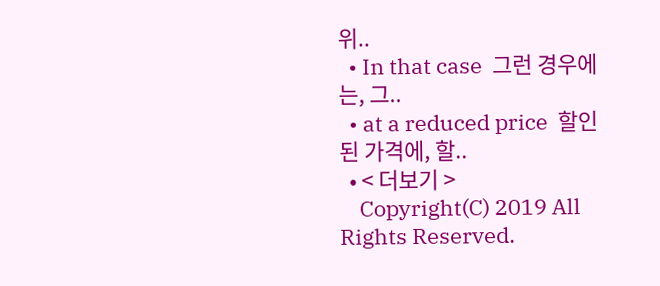위..
  • In that case  그런 경우에는, 그..
  • at a reduced price  할인된 가격에, 할..
  • < 더보기 >
    Copyright(C) 2019 All Rights Reserved.